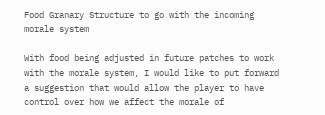Food Granary Structure to go with the incoming morale system

With food being adjusted in future patches to work with the morale system, I would like to put forward a suggestion that would allow the player to have control over how we affect the morale of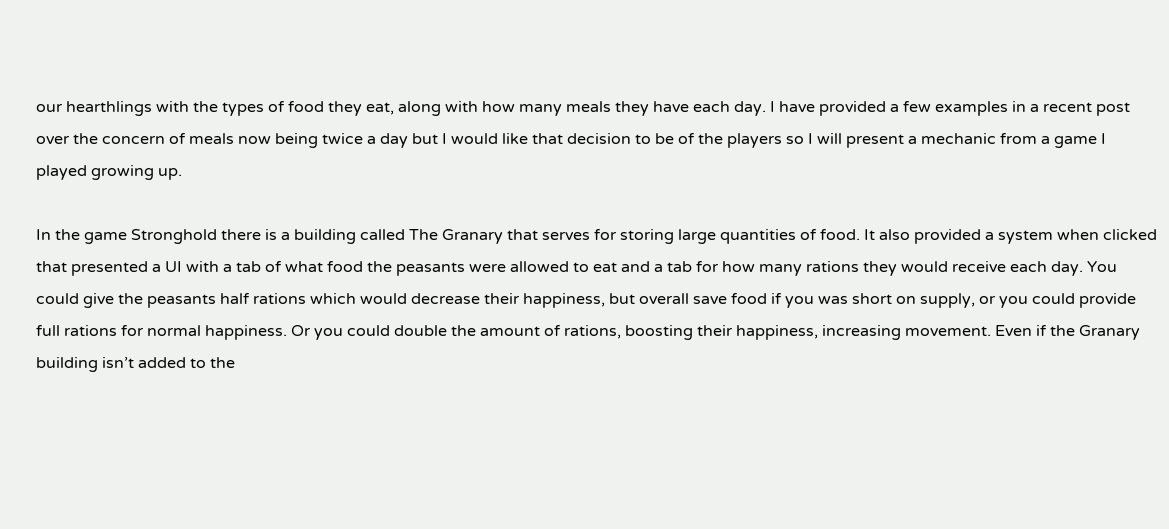our hearthlings with the types of food they eat, along with how many meals they have each day. I have provided a few examples in a recent post over the concern of meals now being twice a day but I would like that decision to be of the players so I will present a mechanic from a game I played growing up.

In the game Stronghold there is a building called The Granary that serves for storing large quantities of food. It also provided a system when clicked that presented a UI with a tab of what food the peasants were allowed to eat and a tab for how many rations they would receive each day. You could give the peasants half rations which would decrease their happiness, but overall save food if you was short on supply, or you could provide full rations for normal happiness. Or you could double the amount of rations, boosting their happiness, increasing movement. Even if the Granary building isn’t added to the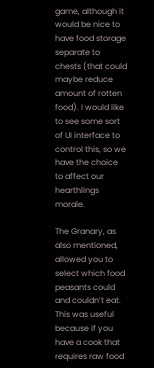game, although it would be nice to have food storage separate to chests (that could maybe reduce amount of rotten food). I would like to see some sort of UI interface to control this, so we have the choice to affect our hearthlings morale.

The Granary, as also mentioned, allowed you to select which food peasants could and couldn’t eat. This was useful because if you have a cook that requires raw food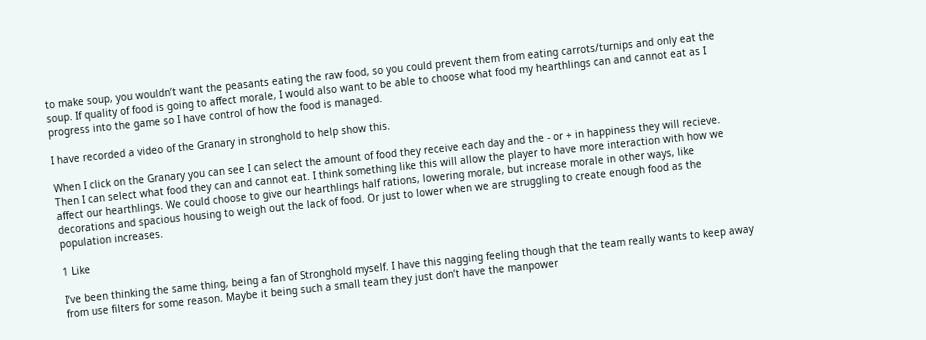to make soup, you wouldn’t want the peasants eating the raw food, so you could prevent them from eating carrots/turnips and only eat the soup. If quality of food is going to affect morale, I would also want to be able to choose what food my hearthlings can and cannot eat as I progress into the game so I have control of how the food is managed.

I have recorded a video of the Granary in stronghold to help show this.

When I click on the Granary you can see I can select the amount of food they receive each day and the - or + in happiness they will recieve. Then I can select what food they can and cannot eat. I think something like this will allow the player to have more interaction with how we affect our hearthlings. We could choose to give our hearthlings half rations, lowering morale, but increase morale in other ways, like decorations and spacious housing to weigh out the lack of food. Or just to lower when we are struggling to create enough food as the population increases.

1 Like

I’ve been thinking the same thing, being a fan of Stronghold myself. I have this nagging feeling though that the team really wants to keep away from use filters for some reason. Maybe it being such a small team they just don’t have the manpower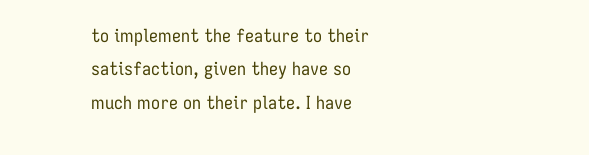to implement the feature to their satisfaction, given they have so much more on their plate. I have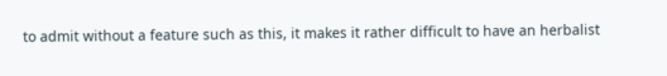to admit without a feature such as this, it makes it rather difficult to have an herbalist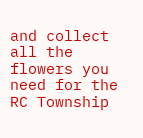and collect all the flowers you need for the RC Township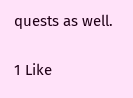quests as well.

1 Like